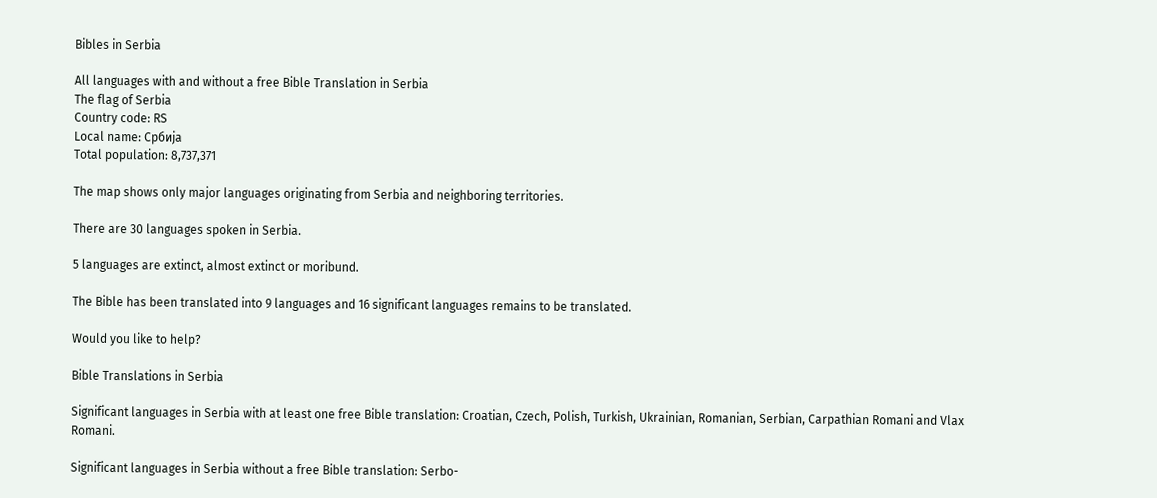Bibles in Serbia

All languages with and without a free Bible Translation in Serbia
The flag of Serbia
Country code: RS
Local name: Србија
Total population: 8,737,371

The map shows only major languages originating from Serbia and neighboring territories.

There are 30 languages spoken in Serbia.

5 languages are extinct, almost extinct or moribund.

The Bible has been translated into 9 languages and 16 significant languages remains to be translated.

Would you like to help?

Bible Translations in Serbia

Significant languages in Serbia with at least one free Bible translation: Croatian, Czech, Polish, Turkish, Ukrainian, Romanian, Serbian, Carpathian Romani and Vlax Romani.

Significant languages in Serbia without a free Bible translation: Serbo-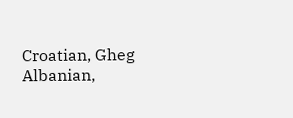Croatian, Gheg Albanian,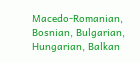Macedo-Romanian, Bosnian, Bulgarian, Hungarian, Balkan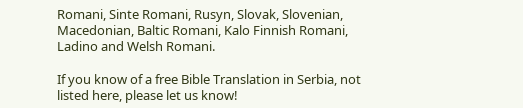Romani, Sinte Romani, Rusyn, Slovak, Slovenian, Macedonian, Baltic Romani, Kalo Finnish Romani, Ladino and Welsh Romani.

If you know of a free Bible Translation in Serbia, not listed here, please let us know!